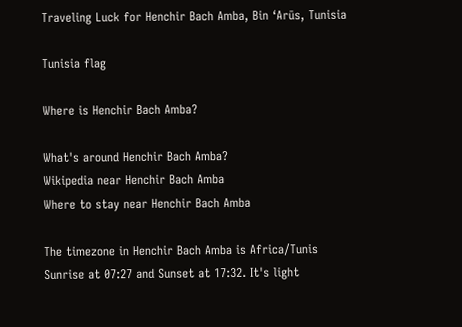Traveling Luck for Henchir Bach Amba, Bin ‘Arūs, Tunisia

Tunisia flag

Where is Henchir Bach Amba?

What's around Henchir Bach Amba?
Wikipedia near Henchir Bach Amba
Where to stay near Henchir Bach Amba

The timezone in Henchir Bach Amba is Africa/Tunis
Sunrise at 07:27 and Sunset at 17:32. It's light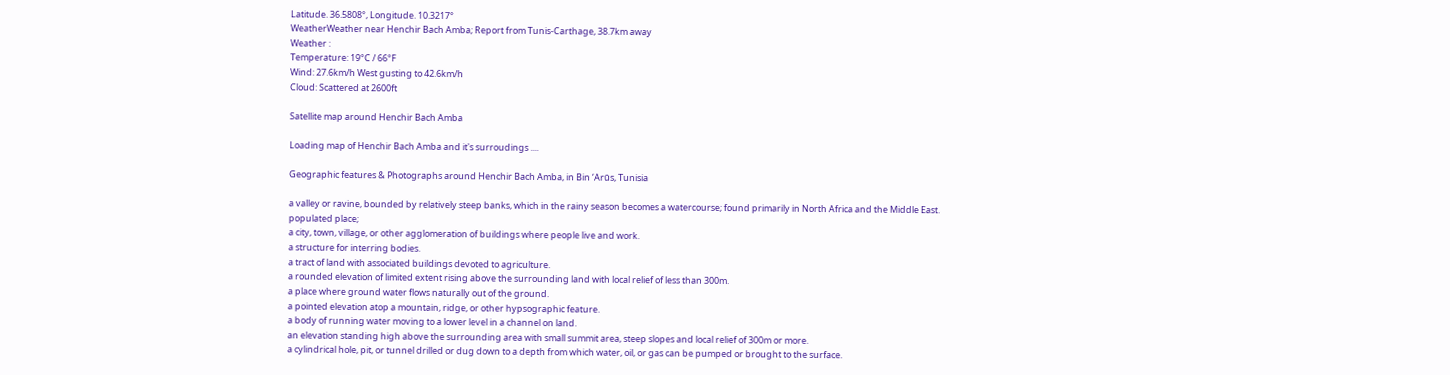Latitude. 36.5808°, Longitude. 10.3217°
WeatherWeather near Henchir Bach Amba; Report from Tunis-Carthage, 38.7km away
Weather :
Temperature: 19°C / 66°F
Wind: 27.6km/h West gusting to 42.6km/h
Cloud: Scattered at 2600ft

Satellite map around Henchir Bach Amba

Loading map of Henchir Bach Amba and it's surroudings ....

Geographic features & Photographs around Henchir Bach Amba, in Bin ‘Arūs, Tunisia

a valley or ravine, bounded by relatively steep banks, which in the rainy season becomes a watercourse; found primarily in North Africa and the Middle East.
populated place;
a city, town, village, or other agglomeration of buildings where people live and work.
a structure for interring bodies.
a tract of land with associated buildings devoted to agriculture.
a rounded elevation of limited extent rising above the surrounding land with local relief of less than 300m.
a place where ground water flows naturally out of the ground.
a pointed elevation atop a mountain, ridge, or other hypsographic feature.
a body of running water moving to a lower level in a channel on land.
an elevation standing high above the surrounding area with small summit area, steep slopes and local relief of 300m or more.
a cylindrical hole, pit, or tunnel drilled or dug down to a depth from which water, oil, or gas can be pumped or brought to the surface.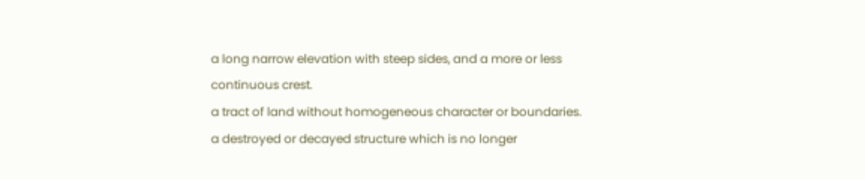a long narrow elevation with steep sides, and a more or less continuous crest.
a tract of land without homogeneous character or boundaries.
a destroyed or decayed structure which is no longer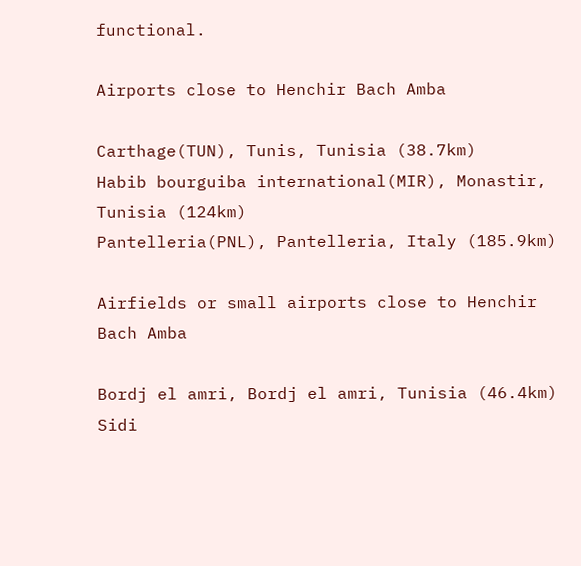functional.

Airports close to Henchir Bach Amba

Carthage(TUN), Tunis, Tunisia (38.7km)
Habib bourguiba international(MIR), Monastir, Tunisia (124km)
Pantelleria(PNL), Pantelleria, Italy (185.9km)

Airfields or small airports close to Henchir Bach Amba

Bordj el amri, Bordj el amri, Tunisia (46.4km)
Sidi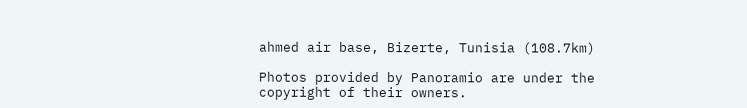ahmed air base, Bizerte, Tunisia (108.7km)

Photos provided by Panoramio are under the copyright of their owners.